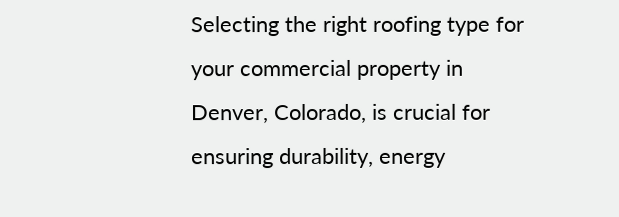Selecting the right roofing type for your commercial property in Denver, Colorado, is crucial for ensuring durability, energy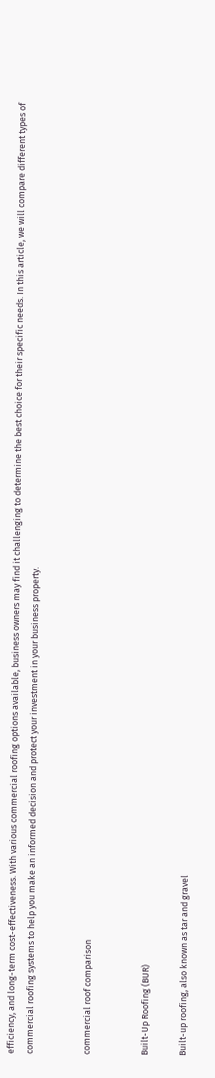efficiency, and long-term cost-effectiveness. With various commercial roofing options available, business owners may find it challenging to determine the best choice for their specific needs. In this article, we will compare different types of commercial roofing systems to help you make an informed decision and protect your investment in your business property.


commercial roof comparison


Built-Up Roofing (BUR)

Built-up roofing, also known as tar and gravel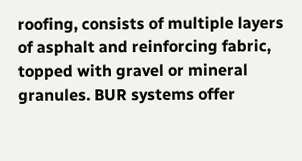roofing, consists of multiple layers of asphalt and reinforcing fabric, topped with gravel or mineral granules. BUR systems offer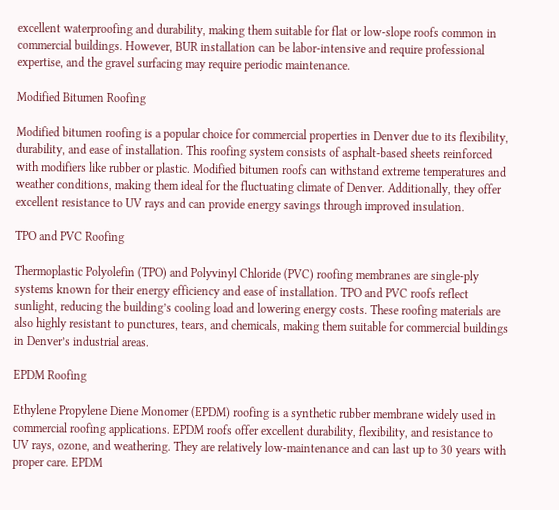excellent waterproofing and durability, making them suitable for flat or low-slope roofs common in commercial buildings. However, BUR installation can be labor-intensive and require professional expertise, and the gravel surfacing may require periodic maintenance.

Modified Bitumen Roofing

Modified bitumen roofing is a popular choice for commercial properties in Denver due to its flexibility, durability, and ease of installation. This roofing system consists of asphalt-based sheets reinforced with modifiers like rubber or plastic. Modified bitumen roofs can withstand extreme temperatures and weather conditions, making them ideal for the fluctuating climate of Denver. Additionally, they offer excellent resistance to UV rays and can provide energy savings through improved insulation.

TPO and PVC Roofing

Thermoplastic Polyolefin (TPO) and Polyvinyl Chloride (PVC) roofing membranes are single-ply systems known for their energy efficiency and ease of installation. TPO and PVC roofs reflect sunlight, reducing the building’s cooling load and lowering energy costs. These roofing materials are also highly resistant to punctures, tears, and chemicals, making them suitable for commercial buildings in Denver’s industrial areas.

EPDM Roofing

Ethylene Propylene Diene Monomer (EPDM) roofing is a synthetic rubber membrane widely used in commercial roofing applications. EPDM roofs offer excellent durability, flexibility, and resistance to UV rays, ozone, and weathering. They are relatively low-maintenance and can last up to 30 years with proper care. EPDM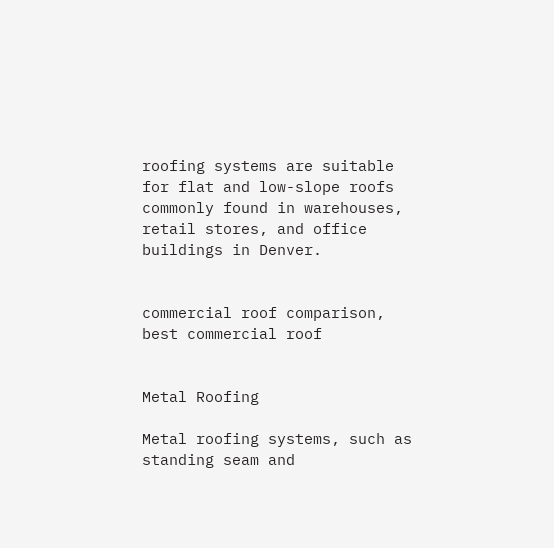roofing systems are suitable for flat and low-slope roofs commonly found in warehouses, retail stores, and office buildings in Denver.


commercial roof comparison, best commercial roof


Metal Roofing

Metal roofing systems, such as standing seam and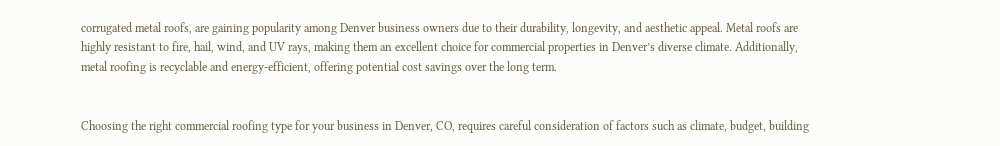corrugated metal roofs, are gaining popularity among Denver business owners due to their durability, longevity, and aesthetic appeal. Metal roofs are highly resistant to fire, hail, wind, and UV rays, making them an excellent choice for commercial properties in Denver’s diverse climate. Additionally, metal roofing is recyclable and energy-efficient, offering potential cost savings over the long term.


Choosing the right commercial roofing type for your business in Denver, CO, requires careful consideration of factors such as climate, budget, building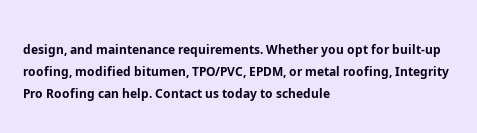design, and maintenance requirements. Whether you opt for built-up roofing, modified bitumen, TPO/PVC, EPDM, or metal roofing, Integrity Pro Roofing can help. Contact us today to schedule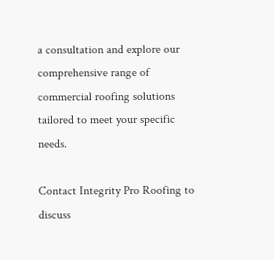a consultation and explore our comprehensive range of commercial roofing solutions tailored to meet your specific needs.

Contact Integrity Pro Roofing to discuss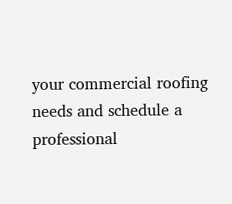your commercial roofing needs and schedule a professional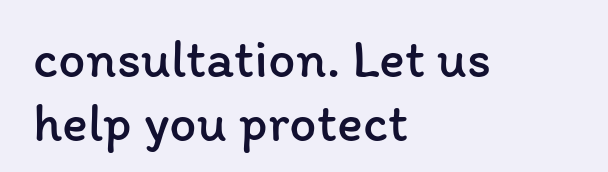consultation. Let us help you protect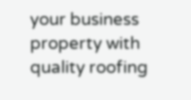your business property with quality roofing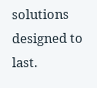solutions designed to last.